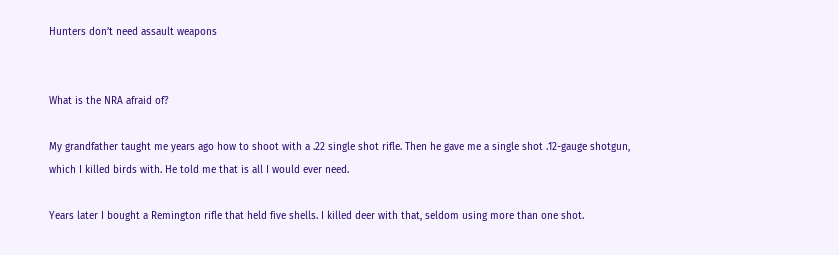Hunters don’t need assault weapons


What is the NRA afraid of?

My grandfather taught me years ago how to shoot with a .22 single shot rifle. Then he gave me a single shot .12-gauge shotgun, which I killed birds with. He told me that is all I would ever need.

Years later I bought a Remington rifle that held five shells. I killed deer with that, seldom using more than one shot.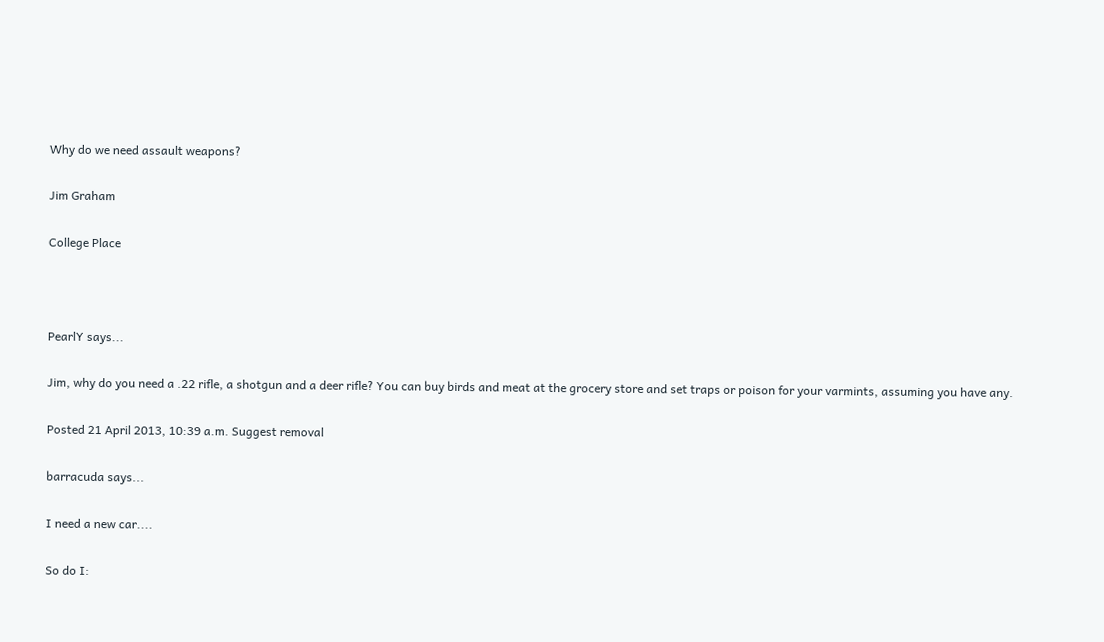Why do we need assault weapons?

Jim Graham

College Place



PearlY says...

Jim, why do you need a .22 rifle, a shotgun and a deer rifle? You can buy birds and meat at the grocery store and set traps or poison for your varmints, assuming you have any.

Posted 21 April 2013, 10:39 a.m. Suggest removal

barracuda says...

I need a new car....

So do I: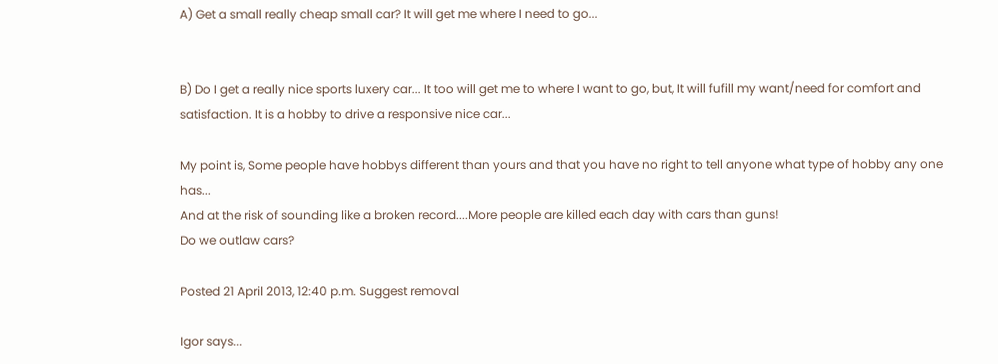A) Get a small really cheap small car? It will get me where I need to go...


B) Do I get a really nice sports luxery car... It too will get me to where I want to go, but, It will fufill my want/need for comfort and satisfaction. It is a hobby to drive a responsive nice car...

My point is, Some people have hobbys different than yours and that you have no right to tell anyone what type of hobby any one has...
And at the risk of sounding like a broken record....More people are killed each day with cars than guns!
Do we outlaw cars?

Posted 21 April 2013, 12:40 p.m. Suggest removal

Igor says...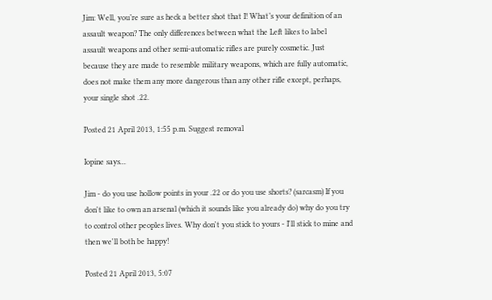Jim: Well, you’re sure as heck a better shot that I! What’s your definition of an assault weapon? The only differences between what the Left likes to label assault weapons and other semi-automatic rifles are purely cosmetic. Just because they are made to resemble military weapons, which are fully automatic, does not make them any more dangerous than any other rifle except, perhaps, your single shot .22.

Posted 21 April 2013, 1:55 p.m. Suggest removal

Iopine says...

Jim - do you use hollow points in your .22 or do you use shorts? (sarcasm) If you don't like to own an arsenal (which it sounds like you already do) why do you try to control other peoples lives. Why don't you stick to yours - I'll stick to mine and then we'll both be happy!

Posted 21 April 2013, 5:07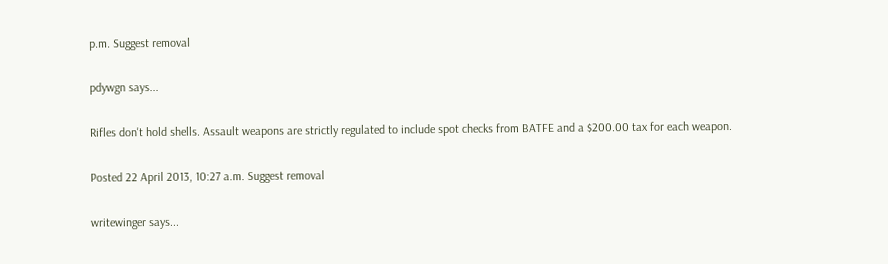p.m. Suggest removal

pdywgn says...

Rifles don't hold shells. Assault weapons are strictly regulated to include spot checks from BATFE and a $200.00 tax for each weapon.

Posted 22 April 2013, 10:27 a.m. Suggest removal

writewinger says...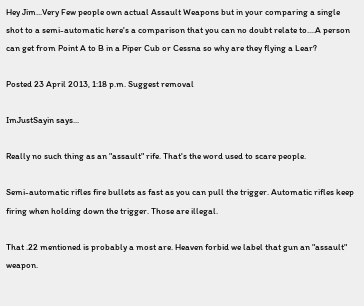Hey Jim...Very Few people own actual Assault Weapons but in your comparing a single shot to a semi-automatic here's a comparison that you can no doubt relate to....A person can get from Point A to B in a Piper Cub or Cessna so why are they flying a Lear?

Posted 23 April 2013, 1:18 p.m. Suggest removal

ImJustSayin says...

Really no such thing as an "assault" rife. That's the word used to scare people.

Semi-automatic rifles fire bullets as fast as you can pull the trigger. Automatic rifles keep firing when holding down the trigger. Those are illegal.

That .22 mentioned is probably a most are. Heaven forbid we label that gun an "assault" weapon.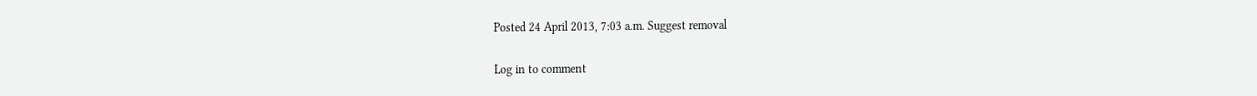Posted 24 April 2013, 7:03 a.m. Suggest removal

Log in to comment